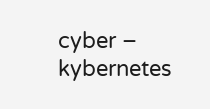cyber – kybernetes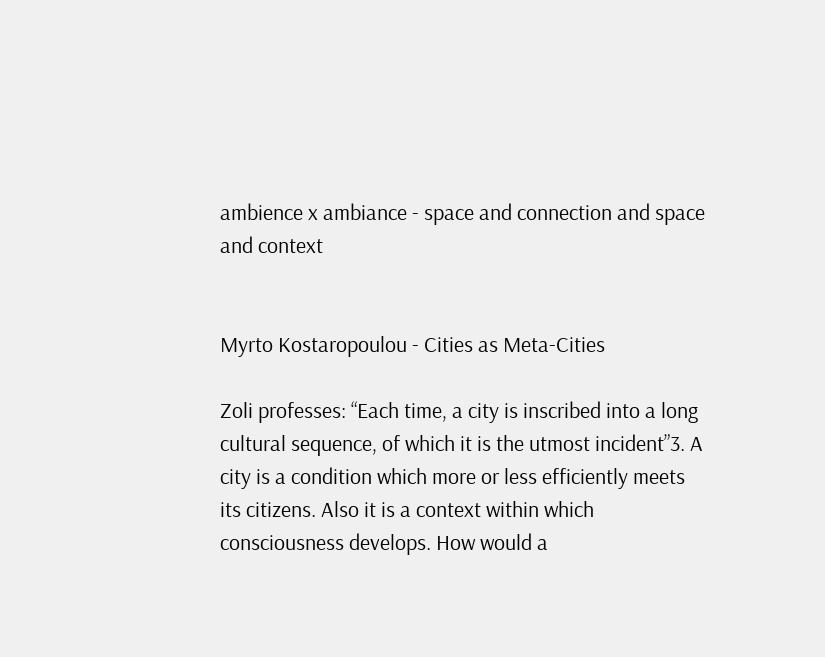ambience x ambiance - space and connection and space and context


Myrto Kostaropoulou - Cities as Meta-Cities

Zoli professes: “Each time, a city is inscribed into a long cultural sequence, of which it is the utmost incident”3. A city is a condition which more or less efficiently meets its citizens. Also it is a context within which consciousness develops. How would a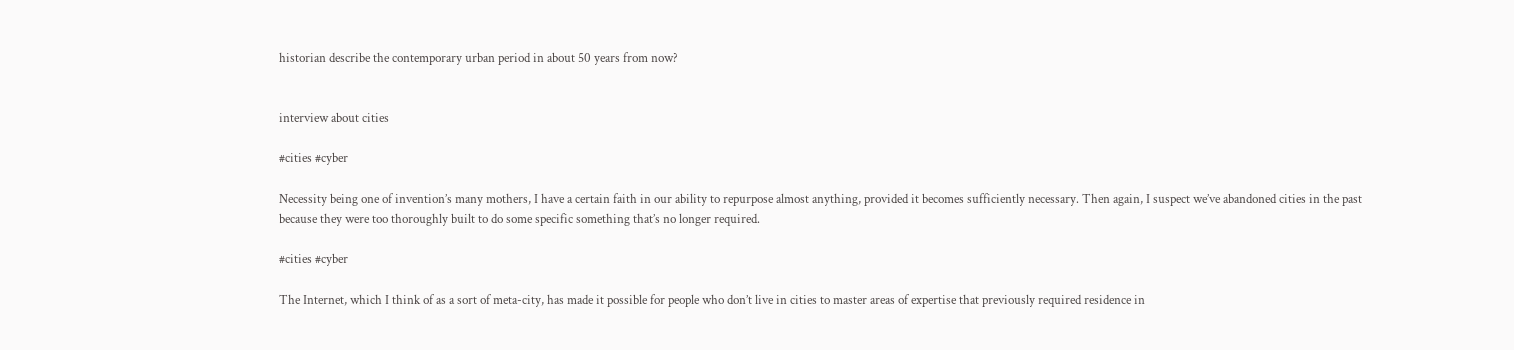historian describe the contemporary urban period in about 50 years from now?


interview about cities

#cities #cyber

Necessity being one of invention’s many mothers, I have a certain faith in our ability to repurpose almost anything, provided it becomes sufficiently necessary. Then again, I suspect we’ve abandoned cities in the past because they were too thoroughly built to do some specific something that’s no longer required.

#cities #cyber

The Internet, which I think of as a sort of meta-city, has made it possible for people who don’t live in cities to master areas of expertise that previously required residence in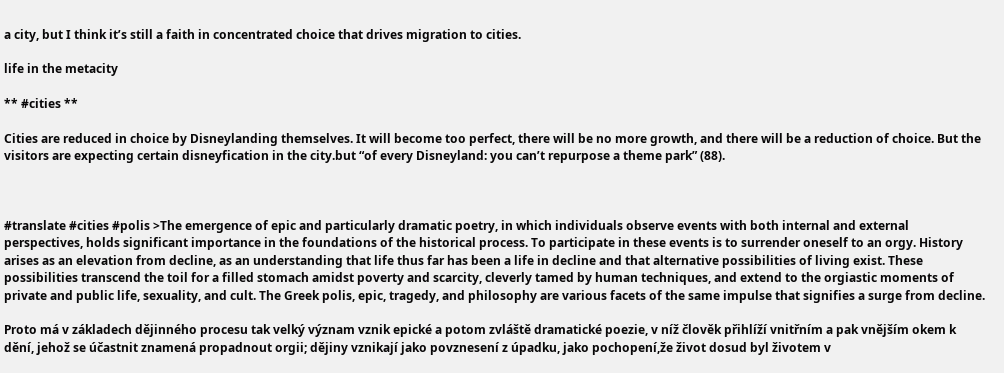a city, but I think it’s still a faith in concentrated choice that drives migration to cities.

life in the metacity

** #cities **

Cities are reduced in choice by Disneylanding themselves. It will become too perfect, there will be no more growth, and there will be a reduction of choice. But the visitors are expecting certain disneyfication in the city.but “of every Disneyland: you can’t repurpose a theme park” (88).



#translate #cities #polis >The emergence of epic and particularly dramatic poetry, in which individuals observe events with both internal and external perspectives, holds significant importance in the foundations of the historical process. To participate in these events is to surrender oneself to an orgy. History arises as an elevation from decline, as an understanding that life thus far has been a life in decline and that alternative possibilities of living exist. These possibilities transcend the toil for a filled stomach amidst poverty and scarcity, cleverly tamed by human techniques, and extend to the orgiastic moments of private and public life, sexuality, and cult. The Greek polis, epic, tragedy, and philosophy are various facets of the same impulse that signifies a surge from decline.

Proto má v základech dějinného procesu tak velký význam vznik epické a potom zvláště dramatické poezie, v níž člověk přihlíží vnitřním a pak vnějším okem k dění, jehož se účastnit znamená propadnout orgii; dějiny vznikají jako povznesení z úpadku, jako pochopení,že život dosud byl životem v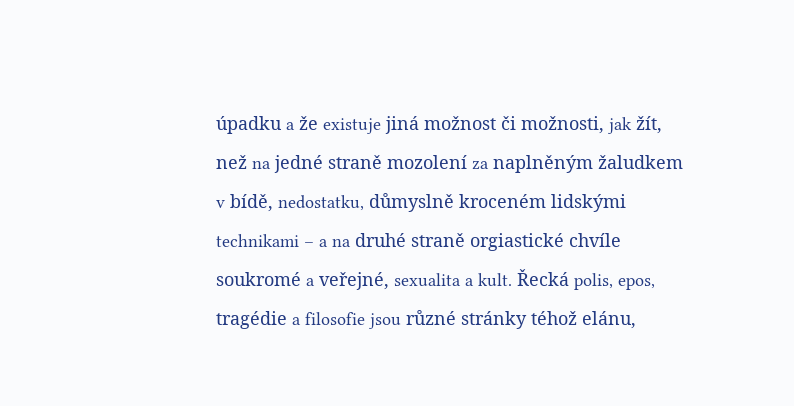úpadku a že existuje jiná možnost či možnosti, jak žít, než na jedné straně mozolení za naplněným žaludkem v bídě, nedostatku, důmyslně kroceném lidskými technikami – a na druhé straně orgiastické chvíle soukromé a veřejné, sexualita a kult. Řecká polis, epos, tragédie a filosofie jsou různé stránky téhož elánu,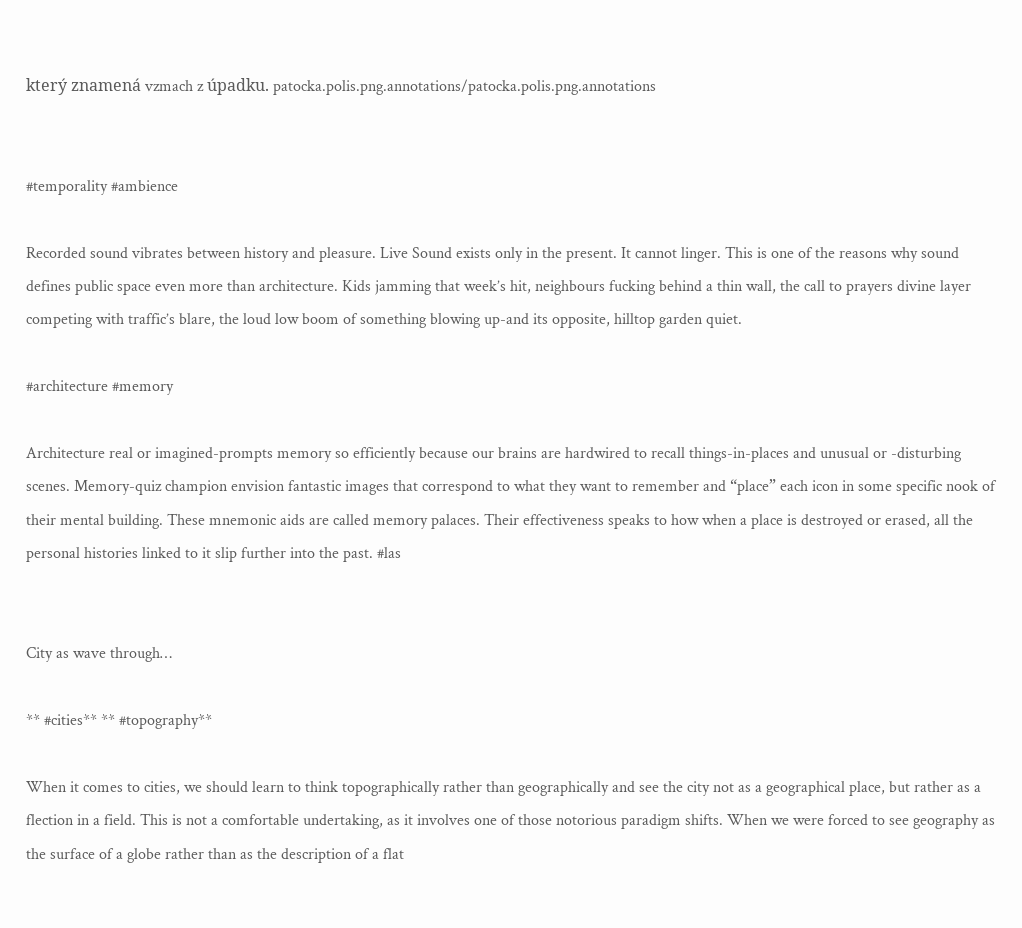který znamená vzmach z úpadku. patocka.polis.png.annotations/patocka.polis.png.annotations


#temporality #ambience

Recorded sound vibrates between history and pleasure. Live Sound exists only in the present. It cannot linger. This is one of the reasons why sound defines public space even more than architecture. Kids jamming that week’s hit, neighbours fucking behind a thin wall, the call to prayers divine layer competing with traffic’s blare, the loud low boom of something blowing up-and its opposite, hilltop garden quiet.

#architecture #memory

Architecture real or imagined-prompts memory so efficiently because our brains are hardwired to recall things-in-places and unusual or -disturbing scenes. Memory-quiz champion envision fantastic images that correspond to what they want to remember and “place” each icon in some specific nook of their mental building. These mnemonic aids are called memory palaces. Their effectiveness speaks to how when a place is destroyed or erased, all the personal histories linked to it slip further into the past. #las


City as wave through…

** #cities** ** #topography**

When it comes to cities, we should learn to think topographically rather than geographically and see the city not as a geographical place, but rather as a flection in a field. This is not a comfortable undertaking, as it involves one of those notorious paradigm shifts. When we were forced to see geography as the surface of a globe rather than as the description of a flat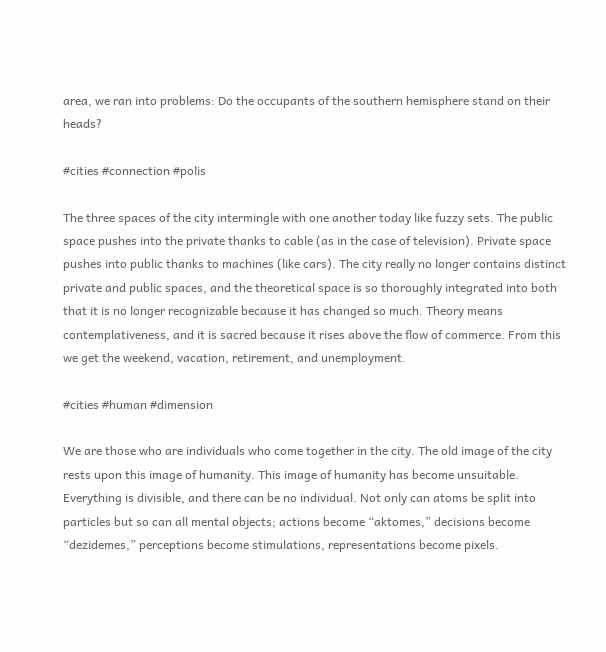area, we ran into problems: Do the occupants of the southern hemisphere stand on their heads?

#cities #connection #polis

The three spaces of the city intermingle with one another today like fuzzy sets. The public space pushes into the private thanks to cable (as in the case of television). Private space pushes into public thanks to machines (like cars). The city really no longer contains distinct private and public spaces, and the theoretical space is so thoroughly integrated into both that it is no longer recognizable because it has changed so much. Theory means contemplativeness, and it is sacred because it rises above the flow of commerce. From this we get the weekend, vacation, retirement, and unemployment.

#cities #human #dimension

We are those who are individuals who come together in the city. The old image of the city rests upon this image of humanity. This image of humanity has become unsuitable. Everything is divisible, and there can be no individual. Not only can atoms be split into particles but so can all mental objects; actions become “aktomes,” decisions become “dezidemes,” perceptions become stimulations, representations become pixels.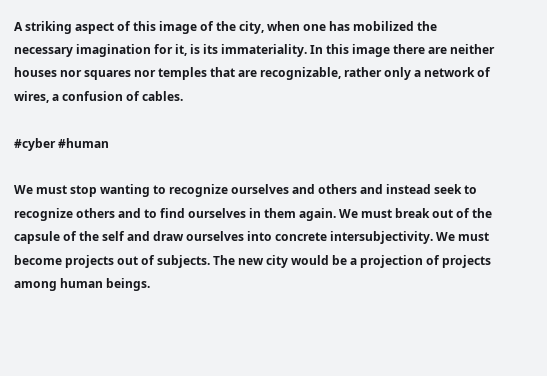A striking aspect of this image of the city, when one has mobilized the necessary imagination for it, is its immateriality. In this image there are neither houses nor squares nor temples that are recognizable, rather only a network of wires, a confusion of cables.

#cyber #human

We must stop wanting to recognize ourselves and others and instead seek to recognize others and to find ourselves in them again. We must break out of the capsule of the self and draw ourselves into concrete intersubjectivity. We must become projects out of subjects. The new city would be a projection of projects among human beings.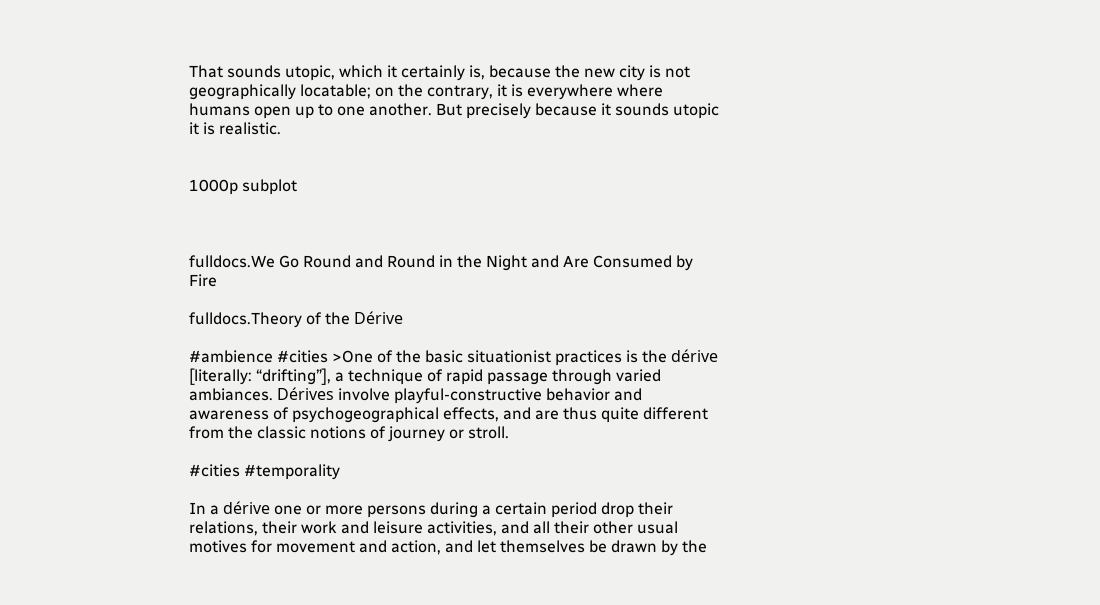That sounds utopic, which it certainly is, because the new city is not geographically locatable; on the contrary, it is everywhere where humans open up to one another. But precisely because it sounds utopic it is realistic.


1000p subplot



fulldocs.We Go Round and Round in the Night and Are Consumed by Fire

fulldocs.Theory of the Dérive

#ambience #cities >One of the basic situationist practices is the dérive [literally: “drifting”], a technique of rapid passage through varied ambiances. Dérives involve playful-constructive behavior and awareness of psychogeographical effects, and are thus quite different from the classic notions of journey or stroll.

#cities #temporality

In a dérive one or more persons during a certain period drop their relations, their work and leisure activities, and all their other usual motives for movement and action, and let themselves be drawn by the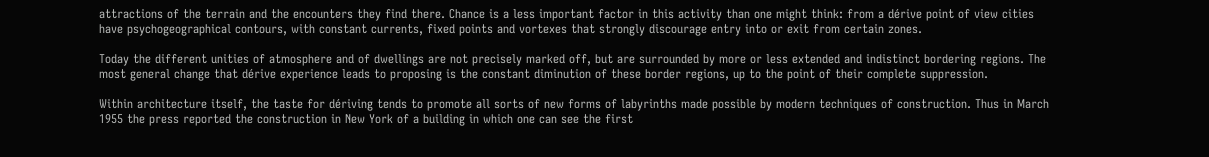attractions of the terrain and the encounters they find there. Chance is a less important factor in this activity than one might think: from a dérive point of view cities have psychogeographical contours, with constant currents, fixed points and vortexes that strongly discourage entry into or exit from certain zones.

Today the different unities of atmosphere and of dwellings are not precisely marked off, but are surrounded by more or less extended and indistinct bordering regions. The most general change that dérive experience leads to proposing is the constant diminution of these border regions, up to the point of their complete suppression.

Within architecture itself, the taste for dériving tends to promote all sorts of new forms of labyrinths made possible by modern techniques of construction. Thus in March 1955 the press reported the construction in New York of a building in which one can see the first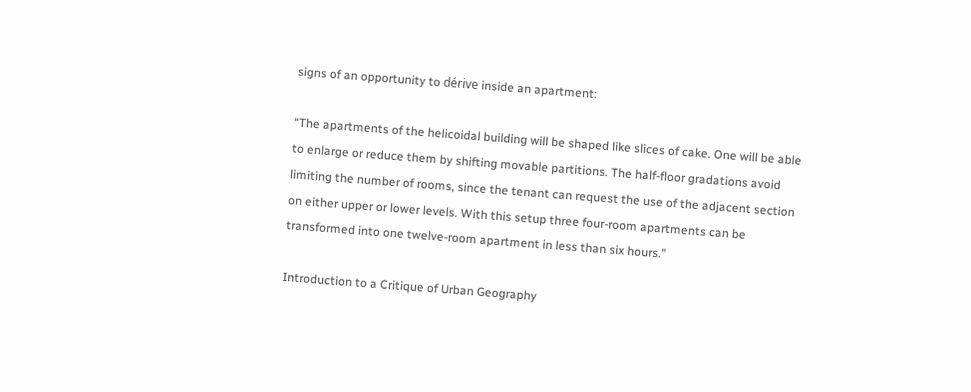signs of an opportunity to dérive inside an apartment:

“The apartments of the helicoidal building will be shaped like slices of cake. One will be able to enlarge or reduce them by shifting movable partitions. The half-floor gradations avoid limiting the number of rooms, since the tenant can request the use of the adjacent section on either upper or lower levels. With this setup three four-room apartments can be transformed into one twelve-room apartment in less than six hours.”

Introduction to a Critique of Urban Geography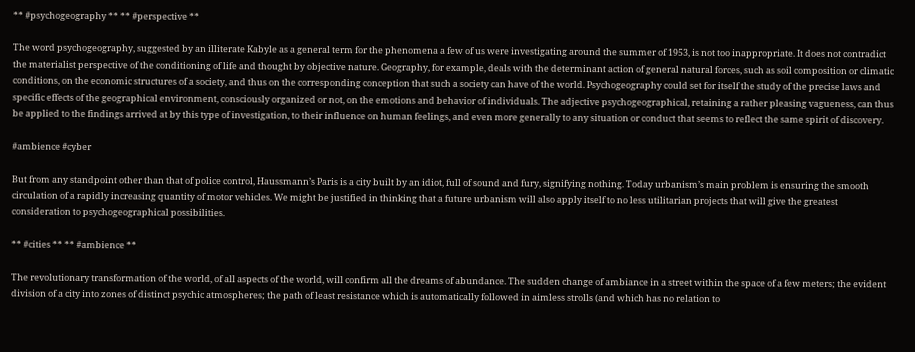** #psychogeography ** ** #perspective **

The word psychogeography, suggested by an illiterate Kabyle as a general term for the phenomena a few of us were investigating around the summer of 1953, is not too inappropriate. It does not contradict the materialist perspective of the conditioning of life and thought by objective nature. Geography, for example, deals with the determinant action of general natural forces, such as soil composition or climatic conditions, on the economic structures of a society, and thus on the corresponding conception that such a society can have of the world. Psychogeography could set for itself the study of the precise laws and specific effects of the geographical environment, consciously organized or not, on the emotions and behavior of individuals. The adjective psychogeographical, retaining a rather pleasing vagueness, can thus be applied to the findings arrived at by this type of investigation, to their influence on human feelings, and even more generally to any situation or conduct that seems to reflect the same spirit of discovery.

#ambience #cyber

But from any standpoint other than that of police control, Haussmann’s Paris is a city built by an idiot, full of sound and fury, signifying nothing. Today urbanism’s main problem is ensuring the smooth circulation of a rapidly increasing quantity of motor vehicles. We might be justified in thinking that a future urbanism will also apply itself to no less utilitarian projects that will give the greatest consideration to psychogeographical possibilities.

** #cities ** ** #ambience **

The revolutionary transformation of the world, of all aspects of the world, will confirm all the dreams of abundance. The sudden change of ambiance in a street within the space of a few meters; the evident division of a city into zones of distinct psychic atmospheres; the path of least resistance which is automatically followed in aimless strolls (and which has no relation to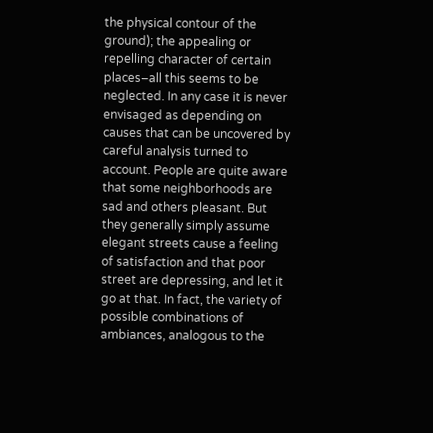the physical contour of the ground); the appealing or repelling character of certain places–all this seems to be neglected. In any case it is never envisaged as depending on causes that can be uncovered by careful analysis turned to account. People are quite aware that some neighborhoods are sad and others pleasant. But they generally simply assume elegant streets cause a feeling of satisfaction and that poor street are depressing, and let it go at that. In fact, the variety of possible combinations of ambiances, analogous to the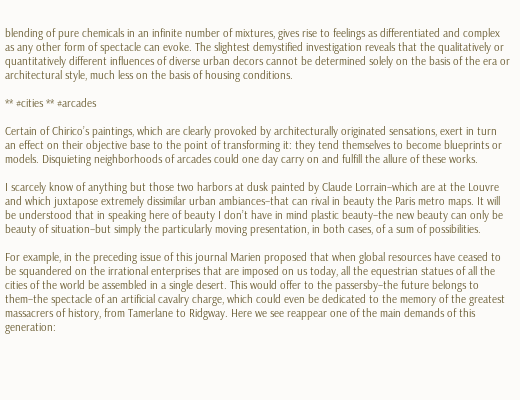blending of pure chemicals in an infinite number of mixtures, gives rise to feelings as differentiated and complex as any other form of spectacle can evoke. The slightest demystified investigation reveals that the qualitatively or quantitatively different influences of diverse urban decors cannot be determined solely on the basis of the era or architectural style, much less on the basis of housing conditions.

** #cities ** #arcades

Certain of Chirico’s paintings, which are clearly provoked by architecturally originated sensations, exert in turn an effect on their objective base to the point of transforming it: they tend themselves to become blueprints or models. Disquieting neighborhoods of arcades could one day carry on and fulfill the allure of these works.

I scarcely know of anything but those two harbors at dusk painted by Claude Lorrain–which are at the Louvre and which juxtapose extremely dissimilar urban ambiances–that can rival in beauty the Paris metro maps. It will be understood that in speaking here of beauty I don’t have in mind plastic beauty–the new beauty can only be beauty of situation–but simply the particularly moving presentation, in both cases, of a sum of possibilities.

For example, in the preceding issue of this journal Marien proposed that when global resources have ceased to be squandered on the irrational enterprises that are imposed on us today, all the equestrian statues of all the cities of the world be assembled in a single desert. This would offer to the passersby–the future belongs to them–the spectacle of an artificial cavalry charge, which could even be dedicated to the memory of the greatest massacrers of history, from Tamerlane to Ridgway. Here we see reappear one of the main demands of this generation: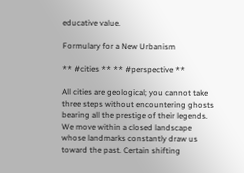educative value.

Formulary for a New Urbanism

** #cities ** ** #perspective **

All cities are geological; you cannot take three steps without encountering ghosts bearing all the prestige of their legends. We move within a closed landscape whose landmarks constantly draw us toward the past. Certain shifting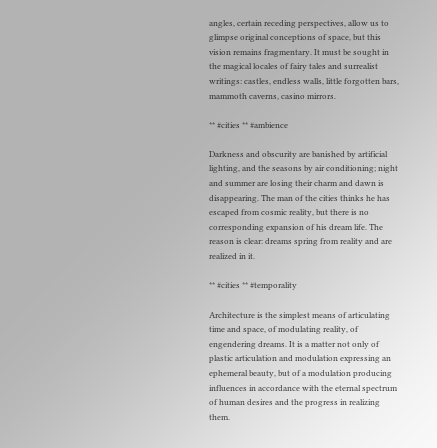angles, certain receding perspectives, allow us to glimpse original conceptions of space, but this vision remains fragmentary. It must be sought in the magical locales of fairy tales and surrealist writings: castles, endless walls, little forgotten bars, mammoth caverns, casino mirrors.

** #cities ** #ambience

Darkness and obscurity are banished by artificial lighting, and the seasons by air conditioning; night and summer are losing their charm and dawn is disappearing. The man of the cities thinks he has escaped from cosmic reality, but there is no corresponding expansion of his dream life. The reason is clear: dreams spring from reality and are realized in it.

** #cities ** #temporality

Architecture is the simplest means of articulating time and space, of modulating reality, of engendering dreams. It is a matter not only of plastic articulation and modulation expressing an ephemeral beauty, but of a modulation producing influences in accordance with the eternal spectrum of human desires and the progress in realizing them.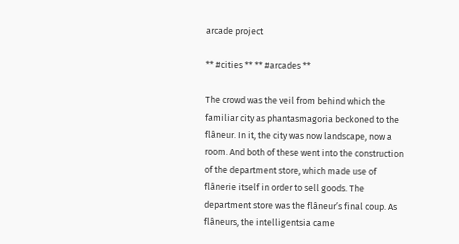arcade project

** #cities ** ** #arcades **

The crowd was the veil from behind which the familiar city as phantasmagoria beckoned to the flâneur. In it, the city was now landscape, now a room. And both of these went into the construction of the department store, which made use of flânerie itself in order to sell goods. The department store was the flâneur’s final coup. As flâneurs, the intelligentsia came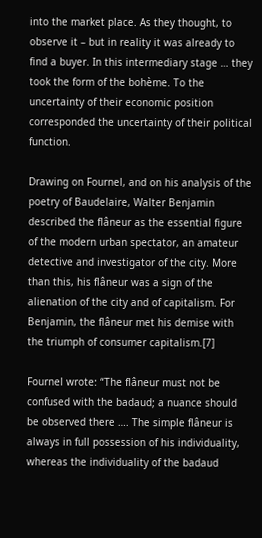into the market place. As they thought, to observe it – but in reality it was already to find a buyer. In this intermediary stage … they took the form of the bohème. To the uncertainty of their economic position corresponded the uncertainty of their political function.

Drawing on Fournel, and on his analysis of the poetry of Baudelaire, Walter Benjamin described the flâneur as the essential figure of the modern urban spectator, an amateur detective and investigator of the city. More than this, his flâneur was a sign of the alienation of the city and of capitalism. For Benjamin, the flâneur met his demise with the triumph of consumer capitalism.[7]

Fournel wrote: “The flâneur must not be confused with the badaud; a nuance should be observed there …. The simple flâneur is always in full possession of his individuality, whereas the individuality of the badaud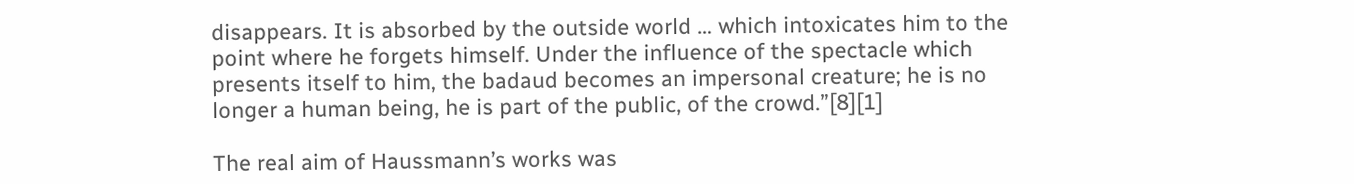disappears. It is absorbed by the outside world … which intoxicates him to the point where he forgets himself. Under the influence of the spectacle which presents itself to him, the badaud becomes an impersonal creature; he is no longer a human being, he is part of the public, of the crowd.”[8][1]

The real aim of Haussmann’s works was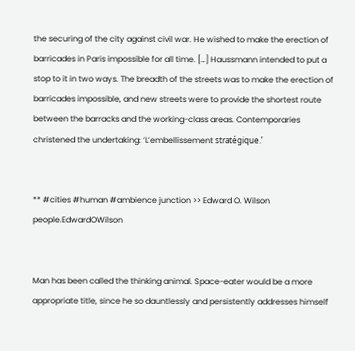the securing of the city against civil war. He wished to make the erection of barricades in Paris impossible for all time. […] Haussmann intended to put a stop to it in two ways. The breadth of the streets was to make the erection of barricades impossible, and new streets were to provide the shortest route between the barracks and the working-class areas. Contemporaries christened the undertaking: ‘L’embellissement stratégique.’


** #cities #human #ambience junction >> Edward O. Wilson people.EdwardOWilson


Man has been called the thinking animal. Space-eater would be a more appropriate title, since he so dauntlessly and persistently addresses himself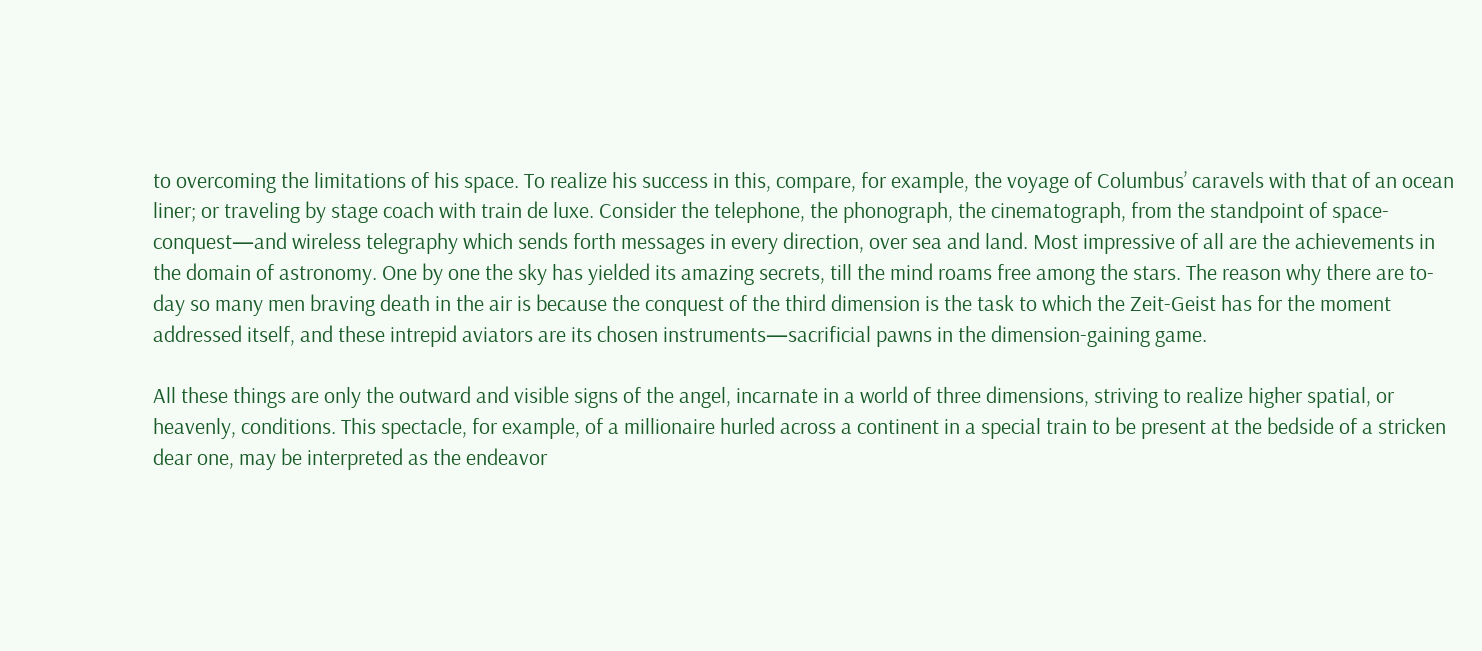to overcoming the limitations of his space. To realize his success in this, compare, for example, the voyage of Columbus’ caravels with that of an ocean liner; or traveling by stage coach with train de luxe. Consider the telephone, the phonograph, the cinematograph, from the standpoint of space-conquest—and wireless telegraphy which sends forth messages in every direction, over sea and land. Most impressive of all are the achievements in the domain of astronomy. One by one the sky has yielded its amazing secrets, till the mind roams free among the stars. The reason why there are to-day so many men braving death in the air is because the conquest of the third dimension is the task to which the Zeit-Geist has for the moment addressed itself, and these intrepid aviators are its chosen instruments—sacrificial pawns in the dimension-gaining game.

All these things are only the outward and visible signs of the angel, incarnate in a world of three dimensions, striving to realize higher spatial, or heavenly, conditions. This spectacle, for example, of a millionaire hurled across a continent in a special train to be present at the bedside of a stricken dear one, may be interpreted as the endeavor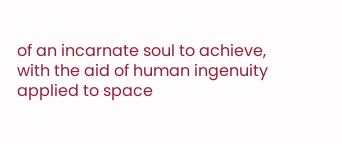of an incarnate soul to achieve, with the aid of human ingenuity applied to space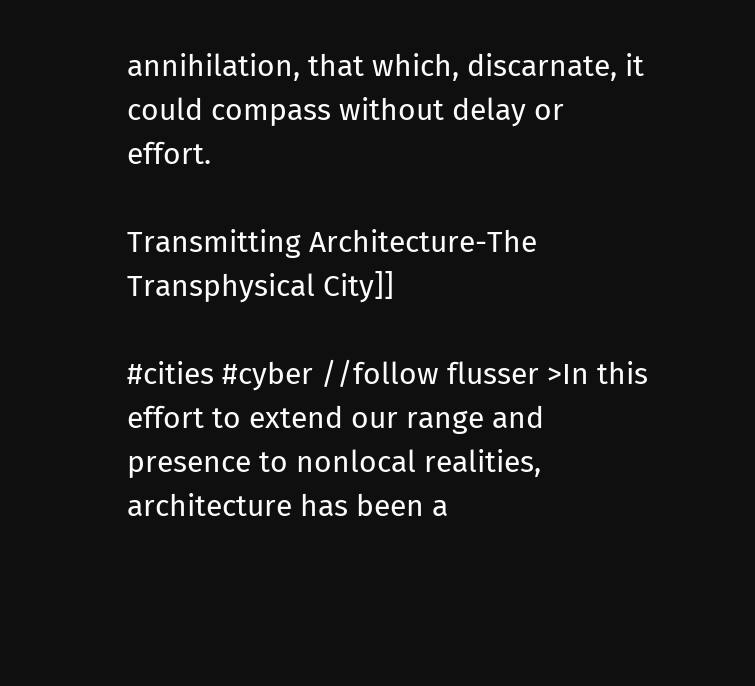annihilation, that which, discarnate, it could compass without delay or effort.

Transmitting Architecture-The Transphysical City]]

#cities #cyber //follow flusser >In this effort to extend our range and presence to nonlocal realities, architecture has been a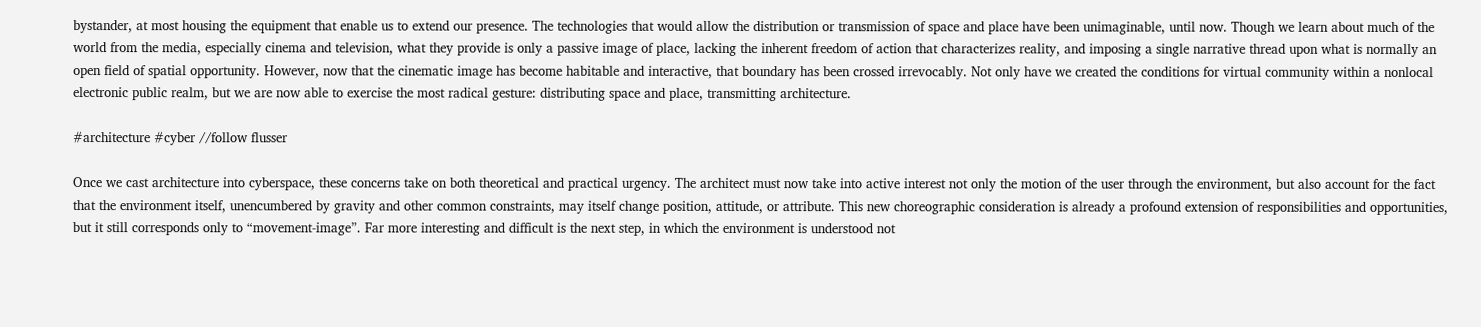bystander, at most housing the equipment that enable us to extend our presence. The technologies that would allow the distribution or transmission of space and place have been unimaginable, until now. Though we learn about much of the world from the media, especially cinema and television, what they provide is only a passive image of place, lacking the inherent freedom of action that characterizes reality, and imposing a single narrative thread upon what is normally an open field of spatial opportunity. However, now that the cinematic image has become habitable and interactive, that boundary has been crossed irrevocably. Not only have we created the conditions for virtual community within a nonlocal electronic public realm, but we are now able to exercise the most radical gesture: distributing space and place, transmitting architecture.

#architecture #cyber //follow flusser

Once we cast architecture into cyberspace, these concerns take on both theoretical and practical urgency. The architect must now take into active interest not only the motion of the user through the environment, but also account for the fact that the environment itself, unencumbered by gravity and other common constraints, may itself change position, attitude, or attribute. This new choreographic consideration is already a profound extension of responsibilities and opportunities, but it still corresponds only to “movement-image”. Far more interesting and difficult is the next step, in which the environment is understood not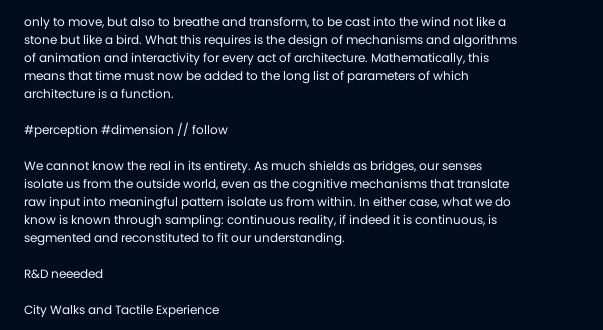only to move, but also to breathe and transform, to be cast into the wind not like a stone but like a bird. What this requires is the design of mechanisms and algorithms of animation and interactivity for every act of architecture. Mathematically, this means that time must now be added to the long list of parameters of which architecture is a function.

#perception #dimension // follow

We cannot know the real in its entirety. As much shields as bridges, our senses isolate us from the outside world, even as the cognitive mechanisms that translate raw input into meaningful pattern isolate us from within. In either case, what we do know is known through sampling: continuous reality, if indeed it is continuous, is segmented and reconstituted to fit our understanding.

R&D neeeded

City Walks and Tactile Experience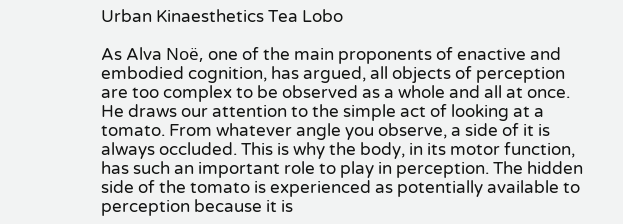Urban Kinaesthetics Tea Lobo

As Alva Noë, one of the main proponents of enactive and embodied cognition, has argued, all objects of perception are too complex to be observed as a whole and all at once. He draws our attention to the simple act of looking at a tomato. From whatever angle you observe, a side of it is always occluded. This is why the body, in its motor function, has such an important role to play in perception. The hidden side of the tomato is experienced as potentially available to perception because it is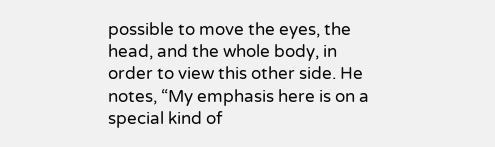possible to move the eyes, the head, and the whole body, in order to view this other side. He notes, “My emphasis here is on a special kind of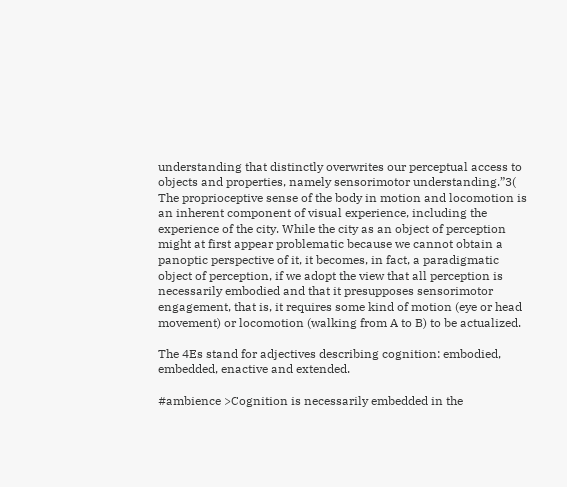understanding that distinctly overwrites our perceptual access to objects and properties, namely sensorimotor understanding.”3( The proprioceptive sense of the body in motion and locomotion is an inherent component of visual experience, including the experience of the city. While the city as an object of perception might at first appear problematic because we cannot obtain a panoptic perspective of it, it becomes, in fact, a paradigmatic object of perception, if we adopt the view that all perception is necessarily embodied and that it presupposes sensorimotor engagement, that is, it requires some kind of motion (eye or head movement) or locomotion (walking from A to B) to be actualized.

The 4Es stand for adjectives describing cognition: embodied, embedded, enactive and extended.

#ambience >Cognition is necessarily embedded in the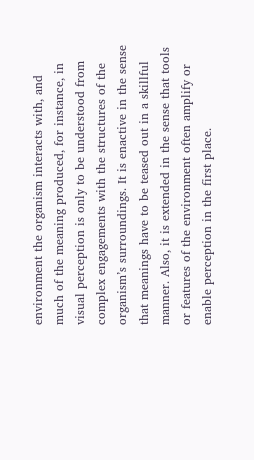environment the organism interacts with, and much of the meaning produced, for instance, in visual perception is only to be understood from complex engagements with the structures of the organism’s surroundings. It is enactive in the sense that meanings have to be teased out in a skillful manner. Also, it is extended in the sense that tools or features of the environment often amplify or enable perception in the first place.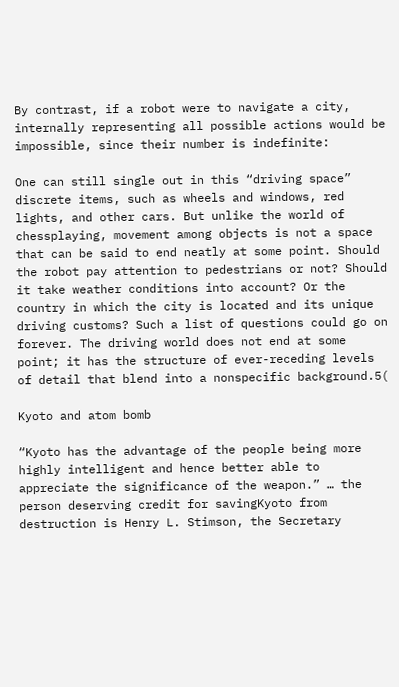By contrast, if a robot were to navigate a city, internally representing all possible actions would be impossible, since their number is indefinite:

One can still single out in this “driving space” discrete items, such as wheels and windows, red lights, and other cars. But unlike the world of chessplaying, movement among objects is not a space that can be said to end neatly at some point. Should the robot pay attention to pedestrians or not? Should it take weather conditions into account? Or the country in which the city is located and its unique driving customs? Such a list of questions could go on forever. The driving world does not end at some point; it has the structure of ever-receding levels of detail that blend into a nonspecific background.5(

Kyoto and atom bomb

“Kyoto has the advantage of the people being more highly intelligent and hence better able to appreciate the significance of the weapon.” … the person deserving credit for savingKyoto from destruction is Henry L. Stimson, the Secretary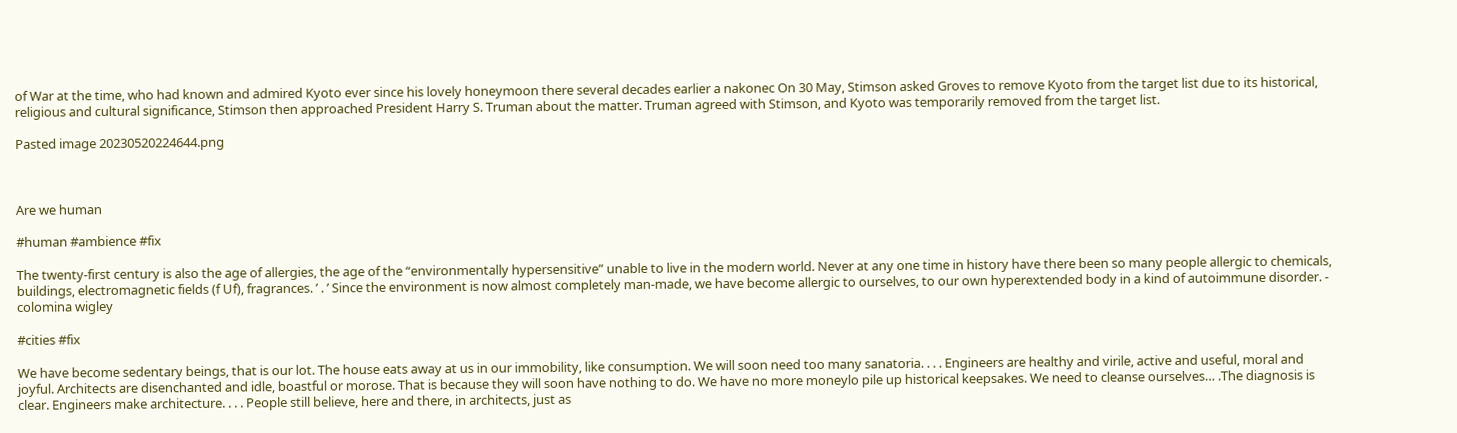of War at the time, who had known and admired Kyoto ever since his lovely honeymoon there several decades earlier a nakonec On 30 May, Stimson asked Groves to remove Kyoto from the target list due to its historical, religious and cultural significance, Stimson then approached President Harry S. Truman about the matter. Truman agreed with Stimson, and Kyoto was temporarily removed from the target list.

Pasted image 20230520224644.png



Are we human

#human #ambience #fix

The twenty-first century is also the age of allergies, the age of the “environmentally hypersensitive” unable to live in the modern world. Never at any one time in history have there been so many people allergic to chemicals, buildings, electromagnetic fields (f Uf), fragrances. ’ . ’ Since the environment is now almost completely man-made, we have become allergic to ourselves, to our own hyperextended body in a kind of autoimmune disorder. - colomina wigley

#cities #fix

We have become sedentary beings, that is our lot. The house eats away at us in our immobility, like consumption. We will soon need too many sanatoria. . . . Engineers are healthy and virile, active and useful, moral and joyful. Architects are disenchanted and idle, boastful or morose. That is because they will soon have nothing to do. We have no more moneylo pile up historical keepsakes. We need to cleanse ourselves… .The diagnosis is clear. Engineers make architecture. . . . People still believe, here and there, in architects, just as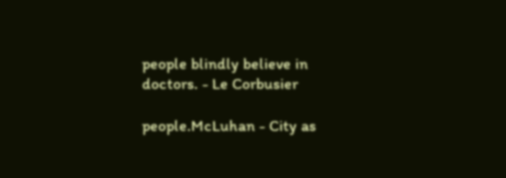people blindly believe in doctors. - Le Corbusier

people.McLuhan - City as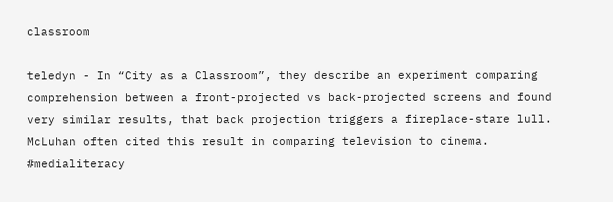classroom

teledyn - In “City as a Classroom”, they describe an experiment comparing comprehension between a front-projected vs back-projected screens and found very similar results, that back projection triggers a fireplace-stare lull. McLuhan often cited this result in comparing television to cinema. #medialiteracy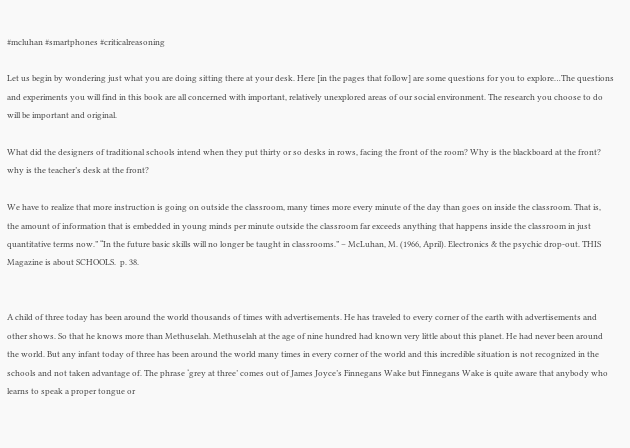#mcluhan #smartphones #criticalreasoning

Let us begin by wondering just what you are doing sitting there at your desk. Here [in the pages that follow] are some questions for you to explore…The questions and experiments you will find in this book are all concerned with important, relatively unexplored areas of our social environment. The research you choose to do will be important and original.

What did the designers of traditional schools intend when they put thirty or so desks in rows, facing the front of the room? Why is the blackboard at the front? why is the teacher’s desk at the front?

We have to realize that more instruction is going on outside the classroom, many times more every minute of the day than goes on inside the classroom. That is, the amount of information that is embedded in young minds per minute outside the classroom far exceeds anything that happens inside the classroom in just quantitative terms now.” “In the future basic skills will no longer be taught in classrooms.” – McLuhan, M. (1966, April). Electronics & the psychic drop-out. THIS Magazine is about SCHOOLS.  p. 38.


A child of three today has been around the world thousands of times with advertisements. He has traveled to every corner of the earth with advertisements and other shows. So that he knows more than Methuselah. Methuselah at the age of nine hundred had known very little about this planet. He had never been around the world. But any infant today of three has been around the world many times in every corner of the world and this incredible situation is not recognized in the schools and not taken advantage of. The phrase ‘grey at three’ comes out of James Joyce’s Finnegans Wake but Finnegans Wake is quite aware that anybody who learns to speak a proper tongue or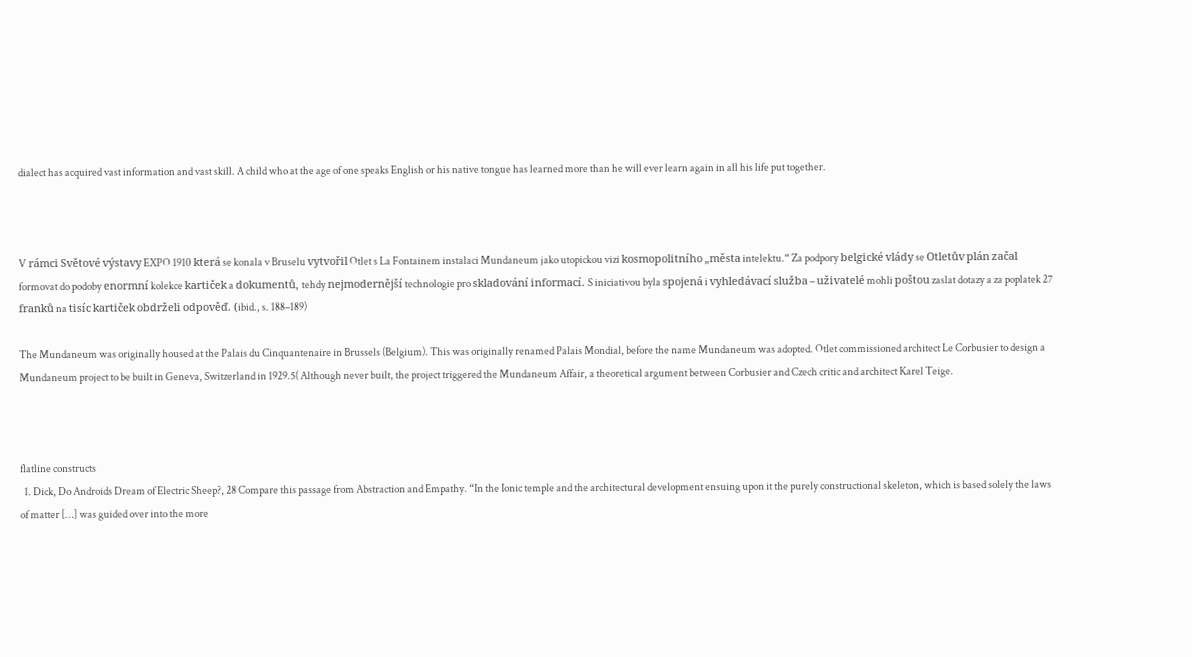dialect has acquired vast information and vast skill. A child who at the age of one speaks English or his native tongue has learned more than he will ever learn again in all his life put together.



V rámci Světové výstavy EXPO 1910 která se konala v Bruselu vytvořil Otlet s La Fontainem instalaci Mundaneum jako utopickou vizi kosmopolitního „města intelektu.“ Za podpory belgické vlády se Otletův plán začal formovat do podoby enormní kolekce kartiček a dokumentů, tehdy nejmodernější technologie pro skladování informací. S iniciativou byla spojená i vyhledávací služba – uživatelé mohli poštou zaslat dotazy a za poplatek 27 franků na tisíc kartiček obdrželi odpověď. (ibid., s. 188–189)

The Mundaneum was originally housed at the Palais du Cinquantenaire in Brussels (Belgium). This was originally renamed Palais Mondial, before the name Mundaneum was adopted. Otlet commissioned architect Le Corbusier to design a Mundaneum project to be built in Geneva, Switzerland in 1929.5( Although never built, the project triggered the Mundaneum Affair, a theoretical argument between Corbusier and Czech critic and architect Karel Teige.



flatline constructs
  1. Dick, Do Androids Dream of Electric Sheep?, 28 Compare this passage from Abstraction and Empathy. “In the Ionic temple and the architectural development ensuing upon it the purely constructional skeleton, which is based solely the laws of matter […] was guided over into the more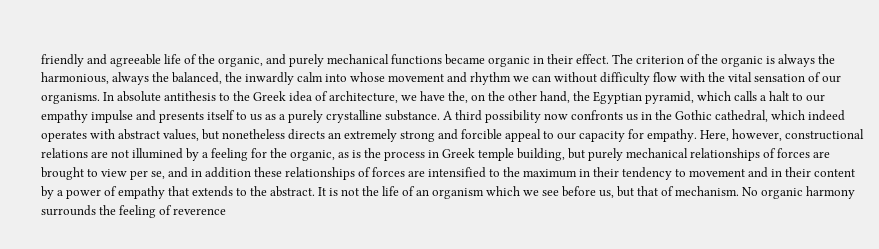friendly and agreeable life of the organic, and purely mechanical functions became organic in their effect. The criterion of the organic is always the harmonious, always the balanced, the inwardly calm into whose movement and rhythm we can without difficulty flow with the vital sensation of our organisms. In absolute antithesis to the Greek idea of architecture, we have the, on the other hand, the Egyptian pyramid, which calls a halt to our empathy impulse and presents itself to us as a purely crystalline substance. A third possibility now confronts us in the Gothic cathedral, which indeed operates with abstract values, but nonetheless directs an extremely strong and forcible appeal to our capacity for empathy. Here, however, constructional relations are not illumined by a feeling for the organic, as is the process in Greek temple building, but purely mechanical relationships of forces are brought to view per se, and in addition these relationships of forces are intensified to the maximum in their tendency to movement and in their content by a power of empathy that extends to the abstract. It is not the life of an organism which we see before us, but that of mechanism. No organic harmony surrounds the feeling of reverence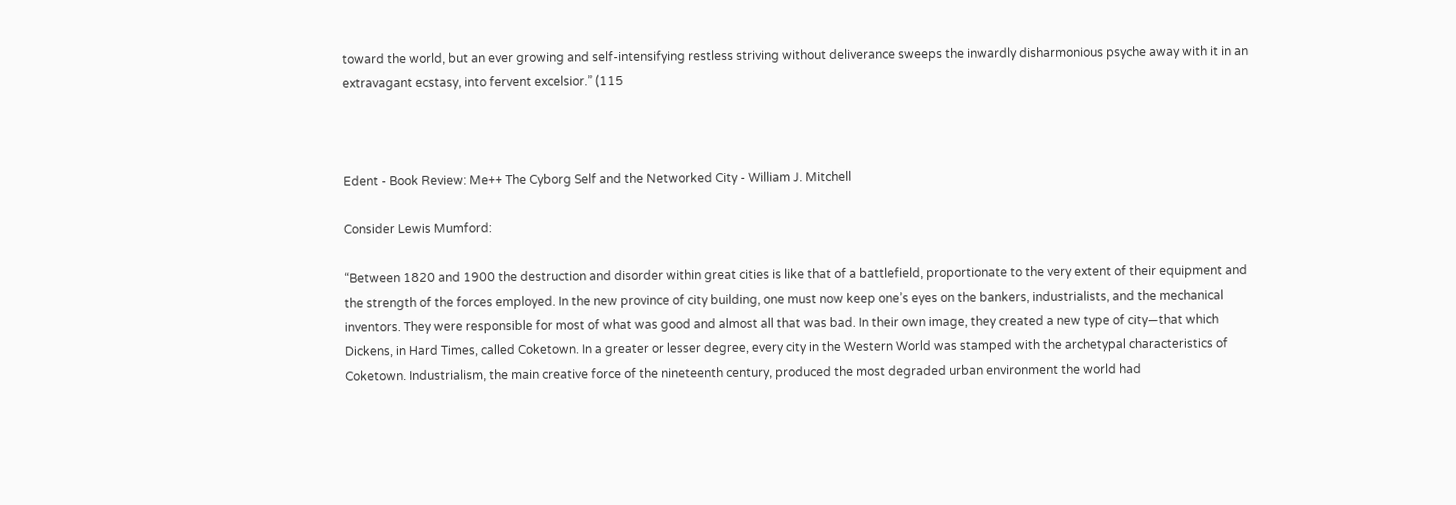toward the world, but an ever growing and self-intensifying restless striving without deliverance sweeps the inwardly disharmonious psyche away with it in an extravagant ecstasy, into fervent excelsior.” (115



Edent - Book Review: Me++ The Cyborg Self and the Networked City - William J. Mitchell

Consider Lewis Mumford:

“Between 1820 and 1900 the destruction and disorder within great cities is like that of a battlefield, proportionate to the very extent of their equipment and the strength of the forces employed. In the new province of city building, one must now keep one’s eyes on the bankers, industrialists, and the mechanical inventors. They were responsible for most of what was good and almost all that was bad. In their own image, they created a new type of city—that which Dickens, in Hard Times, called Coketown. In a greater or lesser degree, every city in the Western World was stamped with the archetypal characteristics of Coketown. Industrialism, the main creative force of the nineteenth century, produced the most degraded urban environment the world had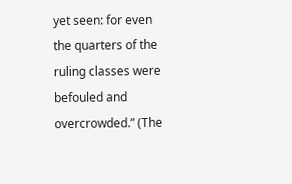yet seen: for even the quarters of the ruling classes were befouled and overcrowded.” (The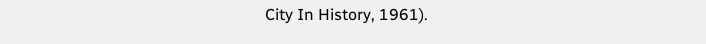City In History, 1961).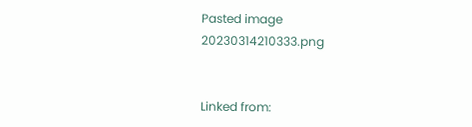Pasted image 20230314210333.png


Linked from: